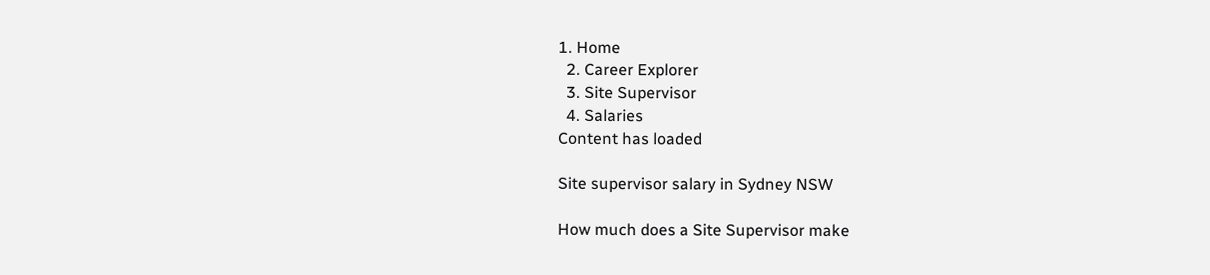1. Home
  2. Career Explorer
  3. Site Supervisor
  4. Salaries
Content has loaded

Site supervisor salary in Sydney NSW

How much does a Site Supervisor make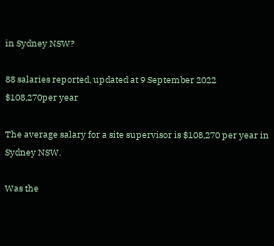in Sydney NSW?

88 salaries reported, updated at 9 September 2022
$108,270per year

The average salary for a site supervisor is $108,270 per year in Sydney NSW.

Was the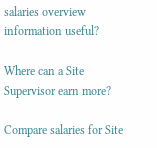salaries overview information useful?

Where can a Site Supervisor earn more?

Compare salaries for Site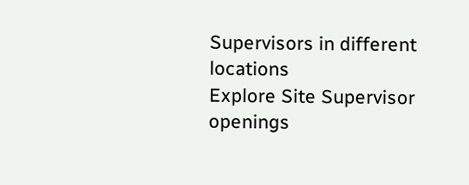Supervisors in different locations
Explore Site Supervisor openings